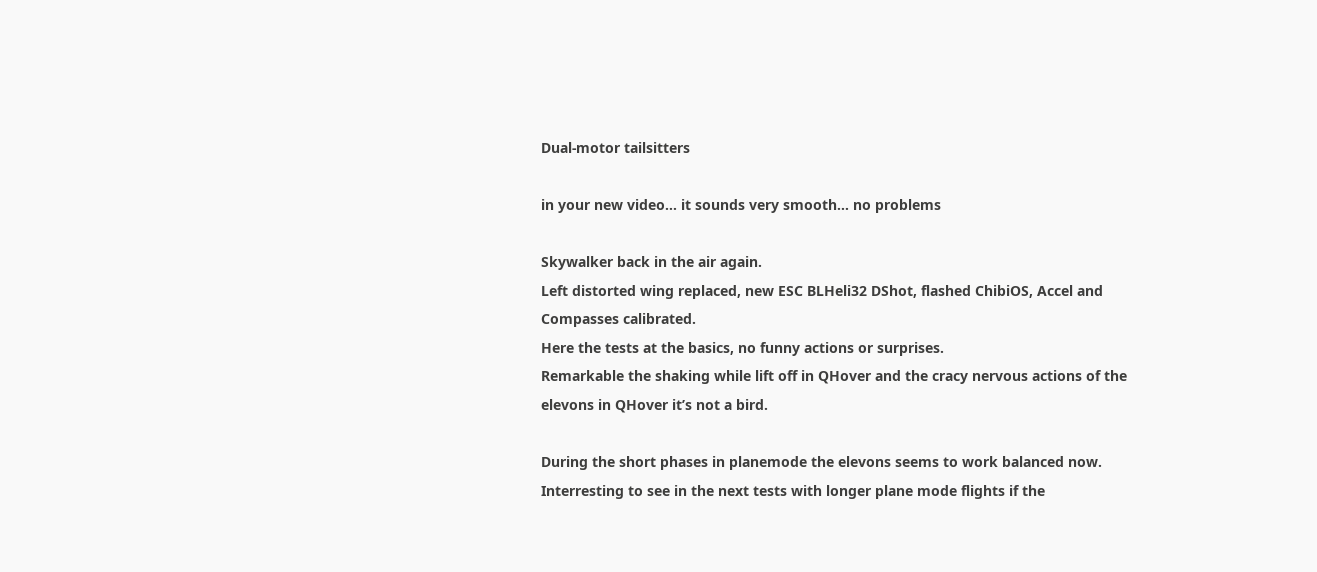Dual-motor tailsitters

in your new video… it sounds very smooth… no problems

Skywalker back in the air again.
Left distorted wing replaced, new ESC BLHeli32 DShot, flashed ChibiOS, Accel and Compasses calibrated.
Here the tests at the basics, no funny actions or surprises.
Remarkable the shaking while lift off in QHover and the cracy nervous actions of the elevons in QHover it’s not a bird.

During the short phases in planemode the elevons seems to work balanced now.
Interresting to see in the next tests with longer plane mode flights if the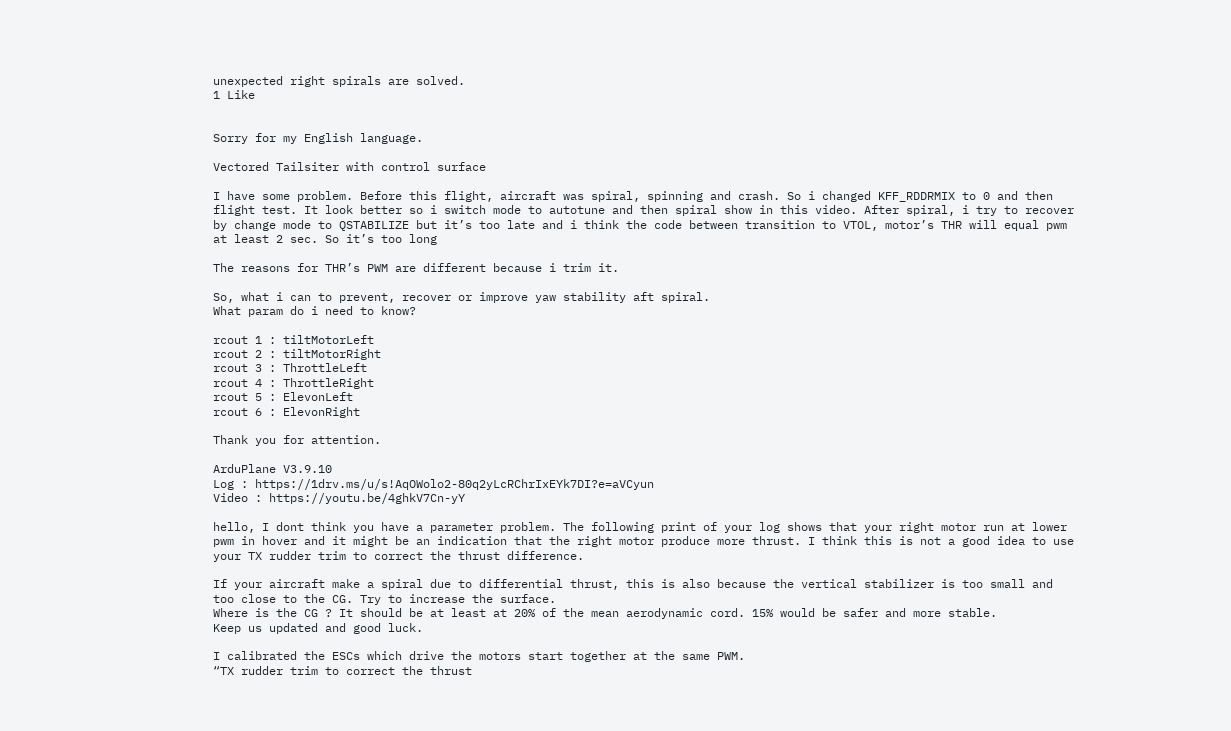unexpected right spirals are solved.
1 Like


Sorry for my English language.

Vectored Tailsiter with control surface

I have some problem. Before this flight, aircraft was spiral, spinning and crash. So i changed KFF_RDDRMIX to 0 and then flight test. It look better so i switch mode to autotune and then spiral show in this video. After spiral, i try to recover by change mode to QSTABILIZE but it’s too late and i think the code between transition to VTOL, motor’s THR will equal pwm at least 2 sec. So it’s too long

The reasons for THR’s PWM are different because i trim it.

So, what i can to prevent, recover or improve yaw stability aft spiral.
What param do i need to know?

rcout 1 : tiltMotorLeft
rcout 2 : tiltMotorRight
rcout 3 : ThrottleLeft
rcout 4 : ThrottleRight
rcout 5 : ElevonLeft
rcout 6 : ElevonRight

Thank you for attention.

ArduPlane V3.9.10
Log : https://1drv.ms/u/s!AqOWolo2-80q2yLcRChrIxEYk7DI?e=aVCyun
Video : https://youtu.be/4ghkV7Cn-yY

hello, I dont think you have a parameter problem. The following print of your log shows that your right motor run at lower pwm in hover and it might be an indication that the right motor produce more thrust. I think this is not a good idea to use your TX rudder trim to correct the thrust difference.

If your aircraft make a spiral due to differential thrust, this is also because the vertical stabilizer is too small and too close to the CG. Try to increase the surface.
Where is the CG ? It should be at least at 20% of the mean aerodynamic cord. 15% would be safer and more stable.
Keep us updated and good luck.

I calibrated the ESCs which drive the motors start together at the same PWM.
“TX rudder trim to correct the thrust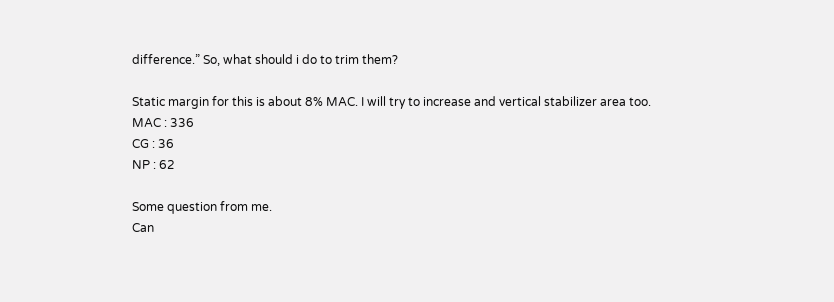difference.” So, what should i do to trim them?

Static margin for this is about 8% MAC. I will try to increase and vertical stabilizer area too.
MAC : 336
CG : 36
NP : 62

Some question from me.
Can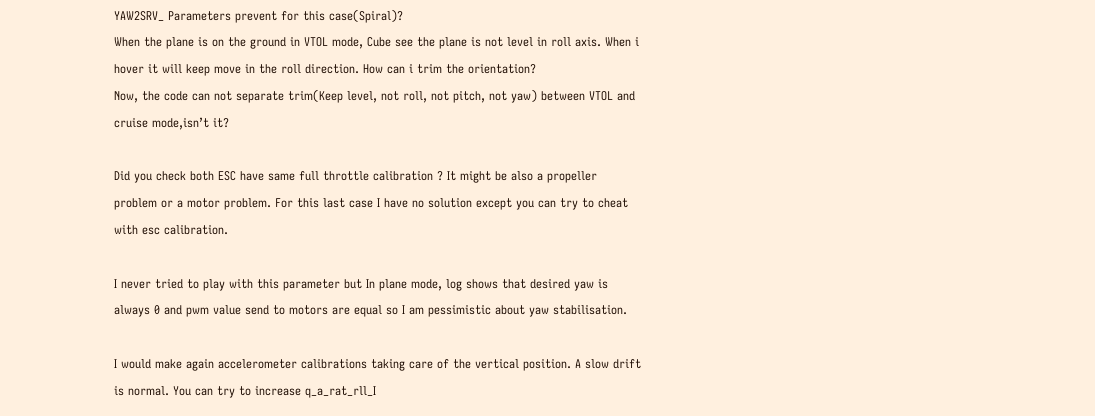YAW2SRV_ Parameters prevent for this case(Spiral)?
When the plane is on the ground in VTOL mode, Cube see the plane is not level in roll axis. When i hover it will keep move in the roll direction. How can i trim the orientation?
Now, the code can not separate trim(Keep level, not roll, not pitch, not yaw) between VTOL and cruise mode,isn’t it?

Did you check both ESC have same full throttle calibration ? It might be also a propeller problem or a motor problem. For this last case I have no solution except you can try to cheat with esc calibration.

I never tried to play with this parameter but In plane mode, log shows that desired yaw is always 0 and pwm value send to motors are equal so I am pessimistic about yaw stabilisation.

I would make again accelerometer calibrations taking care of the vertical position. A slow drift is normal. You can try to increase q_a_rat_rll_I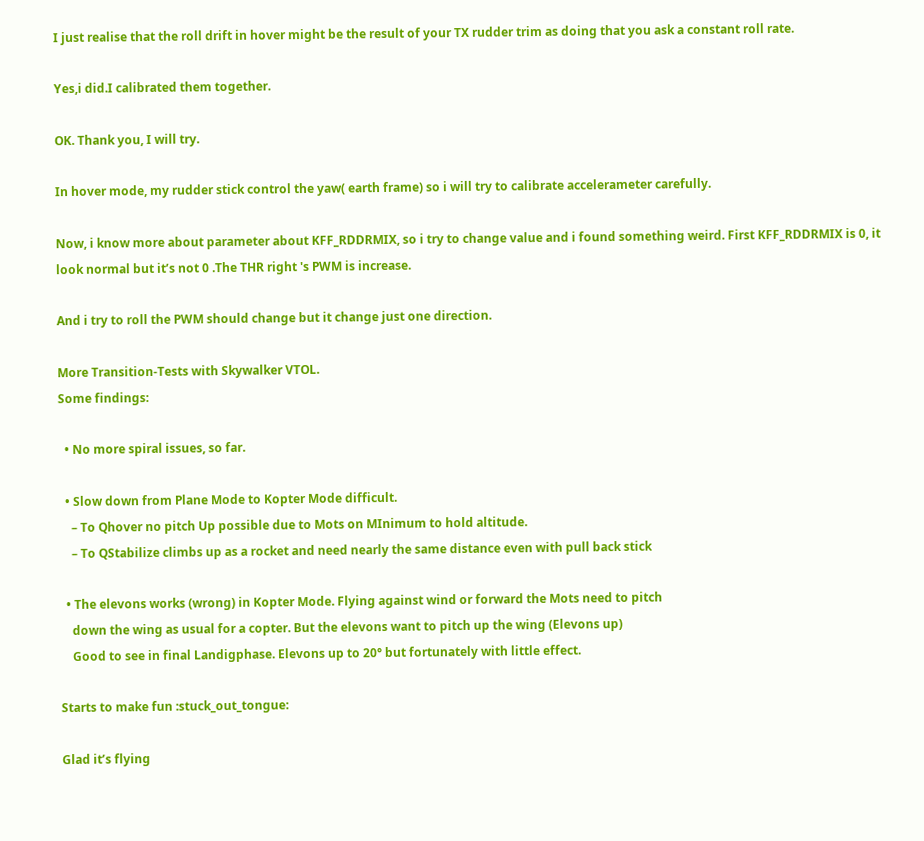I just realise that the roll drift in hover might be the result of your TX rudder trim as doing that you ask a constant roll rate.

Yes,i did.I calibrated them together.

OK. Thank you, I will try.

In hover mode, my rudder stick control the yaw( earth frame) so i will try to calibrate accelerameter carefully.

Now, i know more about parameter about KFF_RDDRMIX, so i try to change value and i found something weird. First KFF_RDDRMIX is 0, it look normal but it’s not 0 .The THR right 's PWM is increase.

And i try to roll the PWM should change but it change just one direction.

More Transition-Tests with Skywalker VTOL.
Some findings:

  • No more spiral issues, so far.

  • Slow down from Plane Mode to Kopter Mode difficult.
    – To Qhover no pitch Up possible due to Mots on MInimum to hold altitude.
    – To QStabilize climbs up as a rocket and need nearly the same distance even with pull back stick

  • The elevons works (wrong) in Kopter Mode. Flying against wind or forward the Mots need to pitch
    down the wing as usual for a copter. But the elevons want to pitch up the wing (Elevons up)
    Good to see in final Landigphase. Elevons up to 20° but fortunately with little effect.

Starts to make fun :stuck_out_tongue:

Glad it’s flying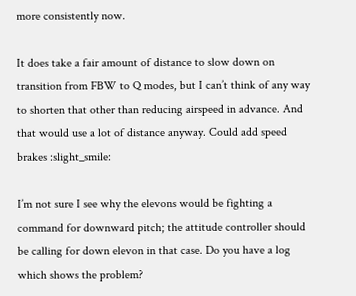more consistently now.

It does take a fair amount of distance to slow down on transition from FBW to Q modes, but I can’t think of any way to shorten that other than reducing airspeed in advance. And that would use a lot of distance anyway. Could add speed brakes :slight_smile:

I’m not sure I see why the elevons would be fighting a command for downward pitch; the attitude controller should be calling for down elevon in that case. Do you have a log which shows the problem?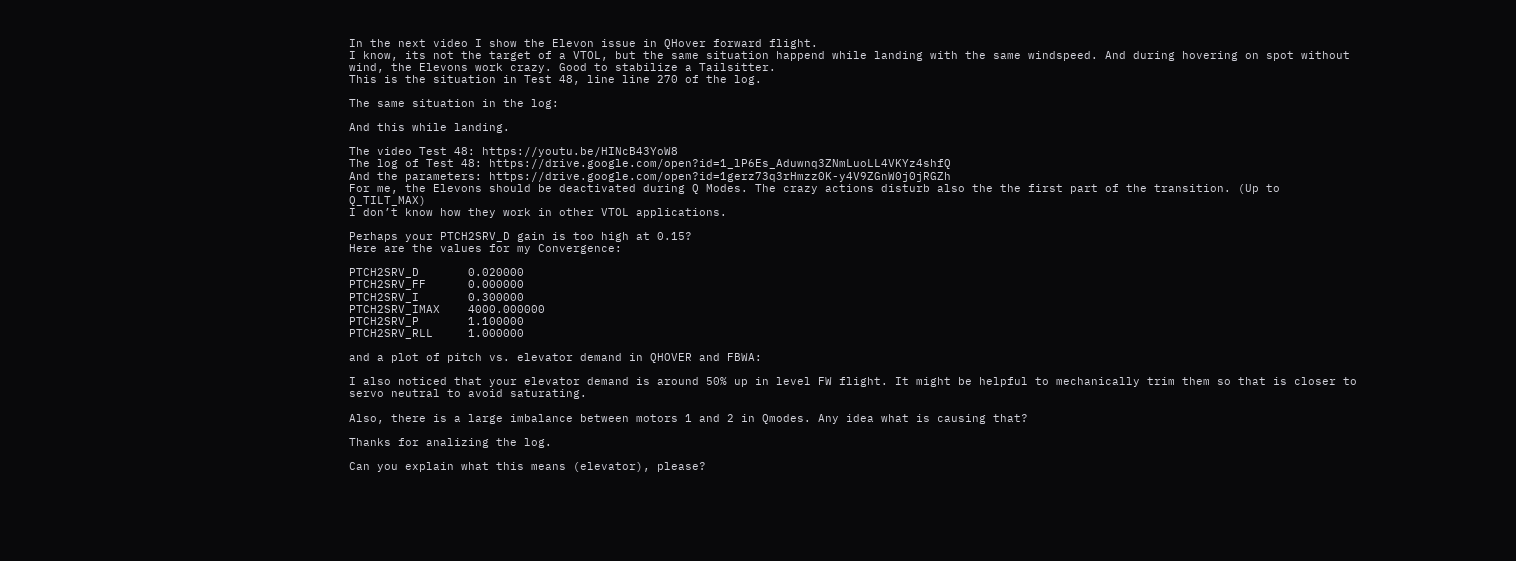In the next video I show the Elevon issue in QHover forward flight.
I know, its not the target of a VTOL, but the same situation happend while landing with the same windspeed. And during hovering on spot without wind, the Elevons work crazy. Good to stabilize a Tailsitter.
This is the situation in Test 48, line line 270 of the log.

The same situation in the log:

And this while landing.

The video Test 48: https://youtu.be/HINcB43YoW8
The log of Test 48: https://drive.google.com/open?id=1_lP6Es_Aduwnq3ZNmLuoLL4VKYz4shfQ
And the parameters: https://drive.google.com/open?id=1gerz73q3rHmzz0K-y4V9ZGnW0j0jRGZh
For me, the Elevons should be deactivated during Q Modes. The crazy actions disturb also the the first part of the transition. (Up to Q_TILT_MAX)
I don’t know how they work in other VTOL applications.

Perhaps your PTCH2SRV_D gain is too high at 0.15?
Here are the values for my Convergence:

PTCH2SRV_D       0.020000
PTCH2SRV_FF      0.000000
PTCH2SRV_I       0.300000
PTCH2SRV_IMAX    4000.000000
PTCH2SRV_P       1.100000
PTCH2SRV_RLL     1.000000

and a plot of pitch vs. elevator demand in QHOVER and FBWA:

I also noticed that your elevator demand is around 50% up in level FW flight. It might be helpful to mechanically trim them so that is closer to servo neutral to avoid saturating.

Also, there is a large imbalance between motors 1 and 2 in Qmodes. Any idea what is causing that?

Thanks for analizing the log.

Can you explain what this means (elevator), please?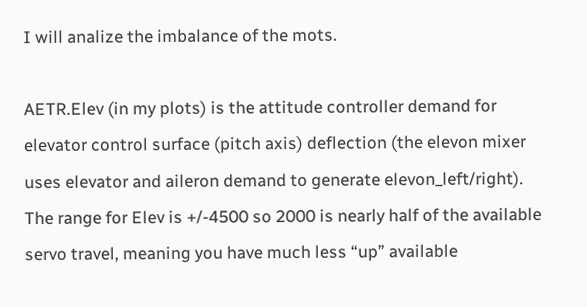I will analize the imbalance of the mots.

AETR.Elev (in my plots) is the attitude controller demand for elevator control surface (pitch axis) deflection (the elevon mixer uses elevator and aileron demand to generate elevon_left/right).
The range for Elev is +/-4500 so 2000 is nearly half of the available servo travel, meaning you have much less “up” available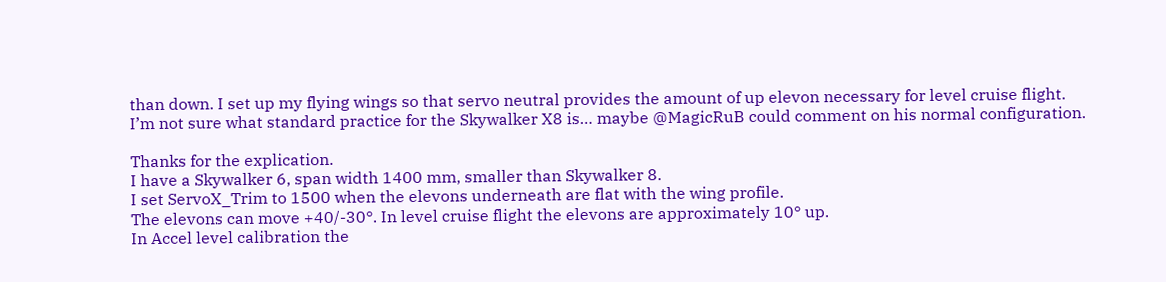than down. I set up my flying wings so that servo neutral provides the amount of up elevon necessary for level cruise flight.
I’m not sure what standard practice for the Skywalker X8 is… maybe @MagicRuB could comment on his normal configuration.

Thanks for the explication.
I have a Skywalker 6, span width 1400 mm, smaller than Skywalker 8.
I set ServoX_Trim to 1500 when the elevons underneath are flat with the wing profile.
The elevons can move +40/-30°. In level cruise flight the elevons are approximately 10° up.
In Accel level calibration the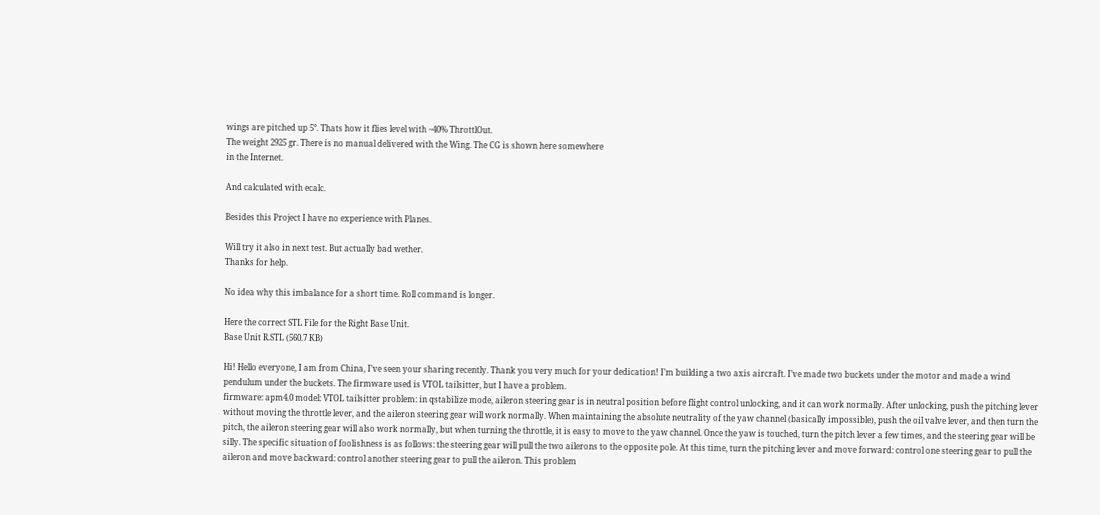wings are pitched up 5°. Thats how it flies level with ~40% ThrottlOut.
The weight 2925 gr. There is no manual delivered with the Wing. The CG is shown here somewhere
in the Internet.

And calculated with ecalc.

Besides this Project I have no experience with Planes.

Will try it also in next test. But actually bad wether.
Thanks for help.

No idea why this imbalance for a short time. Roll command is longer.

Here the correct STL File for the Right Base Unit.
Base Unit R.STL (560.7 KB)

Hi! Hello everyone, I am from China, I’ve seen your sharing recently. Thank you very much for your dedication! I’m building a two axis aircraft. I’ve made two buckets under the motor and made a wind pendulum under the buckets. The firmware used is VTOL tailsitter, but I have a problem.
firmware: apm4.0 model: VTOL tailsitter problem: in qstabilize mode, aileron steering gear is in neutral position before flight control unlocking, and it can work normally. After unlocking, push the pitching lever without moving the throttle lever, and the aileron steering gear will work normally. When maintaining the absolute neutrality of the yaw channel (basically impossible), push the oil valve lever, and then turn the pitch, the aileron steering gear will also work normally, but when turning the throttle, it is easy to move to the yaw channel. Once the yaw is touched, turn the pitch lever a few times, and the steering gear will be silly. The specific situation of foolishness is as follows: the steering gear will pull the two ailerons to the opposite pole. At this time, turn the pitching lever and move forward: control one steering gear to pull the aileron and move backward: control another steering gear to pull the aileron. This problem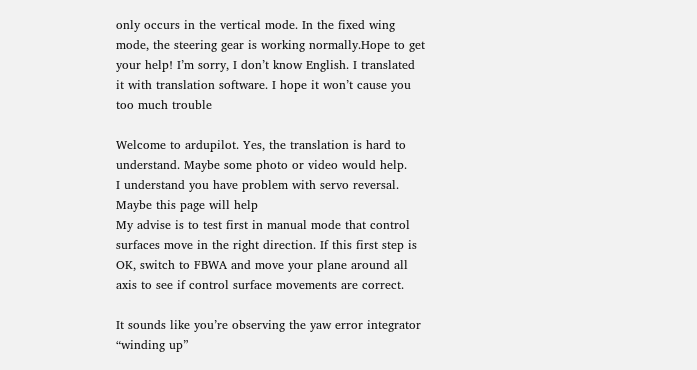only occurs in the vertical mode. In the fixed wing mode, the steering gear is working normally.Hope to get your help! I’m sorry, I don’t know English. I translated it with translation software. I hope it won’t cause you too much trouble

Welcome to ardupilot. Yes, the translation is hard to understand. Maybe some photo or video would help.
I understand you have problem with servo reversal. Maybe this page will help
My advise is to test first in manual mode that control surfaces move in the right direction. If this first step is OK, switch to FBWA and move your plane around all axis to see if control surface movements are correct.

It sounds like you’re observing the yaw error integrator “winding up”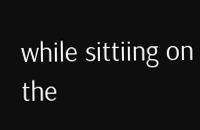while sittiing on the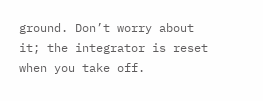ground. Don’t worry about it; the integrator is reset when you take off.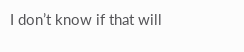I don’t know if that will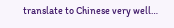translate to Chinese very well…